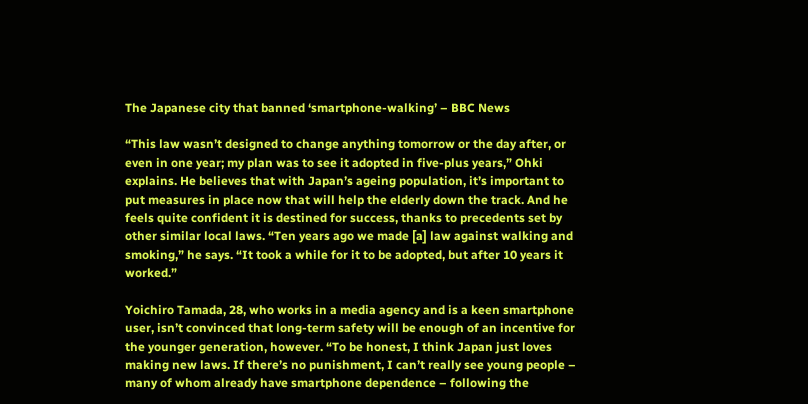The Japanese city that banned ‘smartphone-walking’ – BBC News

“This law wasn’t designed to change anything tomorrow or the day after, or even in one year; my plan was to see it adopted in five-plus years,” Ohki explains. He believes that with Japan’s ageing population, it’s important to put measures in place now that will help the elderly down the track. And he feels quite confident it is destined for success, thanks to precedents set by other similar local laws. “Ten years ago we made [a] law against walking and smoking,” he says. “It took a while for it to be adopted, but after 10 years it worked.”

Yoichiro Tamada, 28, who works in a media agency and is a keen smartphone user, isn’t convinced that long-term safety will be enough of an incentive for the younger generation, however. “To be honest, I think Japan just loves making new laws. If there’s no punishment, I can’t really see young people – many of whom already have smartphone dependence – following the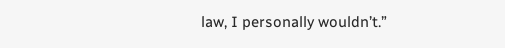law, I personally wouldn’t.”